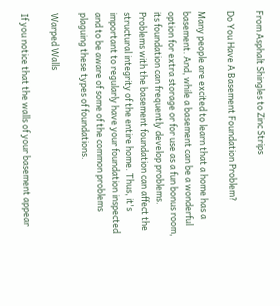From Asphalt Shingles to Zinc Strips

Do You Have A Basement Foundation Problem?

Many people are excited to learn that a home has a basement. And, while a basement can be a wonderful option for extra storage or for use as a fun bonus room, its foundation can frequently develop problems. Problems with the basement foundation can affect the structural integrity of the entire home. Thus, it's important to regularly have your foundation inspected and to be aware of some of the common problems plaguing these types of foundations.

Warped Walls

If you notice that the walls of your basement appear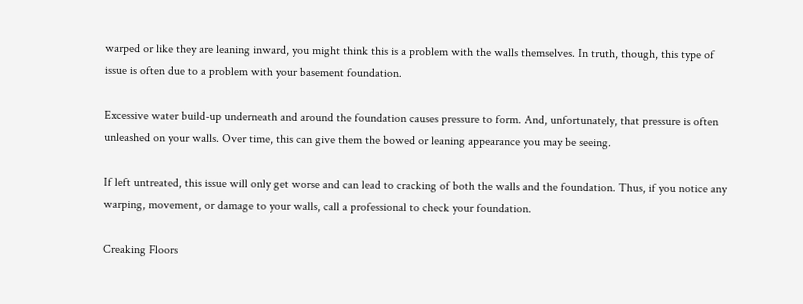warped or like they are leaning inward, you might think this is a problem with the walls themselves. In truth, though, this type of issue is often due to a problem with your basement foundation.

Excessive water build-up underneath and around the foundation causes pressure to form. And, unfortunately, that pressure is often unleashed on your walls. Over time, this can give them the bowed or leaning appearance you may be seeing.

If left untreated, this issue will only get worse and can lead to cracking of both the walls and the foundation. Thus, if you notice any warping, movement, or damage to your walls, call a professional to check your foundation.

Creaking Floors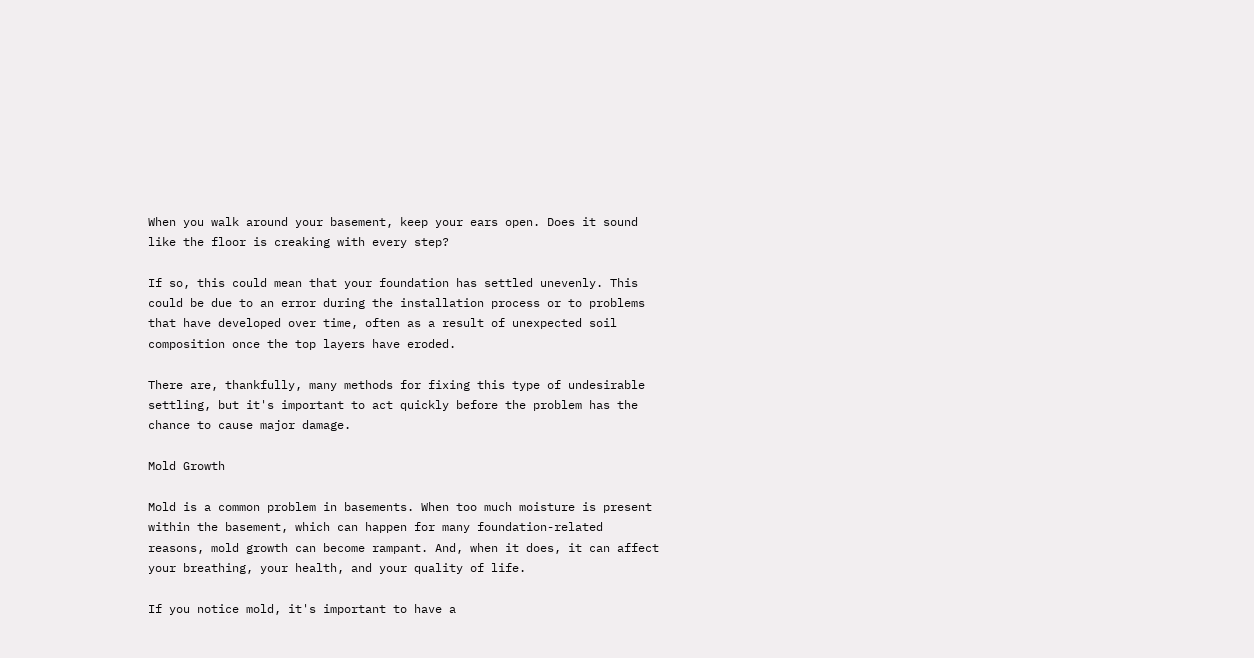When you walk around your basement, keep your ears open. Does it sound like the floor is creaking with every step?

If so, this could mean that your foundation has settled unevenly. This could be due to an error during the installation process or to problems that have developed over time, often as a result of unexpected soil composition once the top layers have eroded.

There are, thankfully, many methods for fixing this type of undesirable settling, but it's important to act quickly before the problem has the chance to cause major damage.

Mold Growth

Mold is a common problem in basements. When too much moisture is present within the basement, which can happen for many foundation-related reasons, mold growth can become rampant. And, when it does, it can affect your breathing, your health, and your quality of life.

If you notice mold, it's important to have a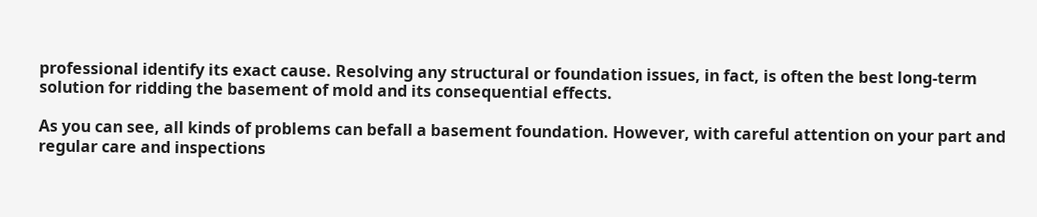professional identify its exact cause. Resolving any structural or foundation issues, in fact, is often the best long-term solution for ridding the basement of mold and its consequential effects.

As you can see, all kinds of problems can befall a basement foundation. However, with careful attention on your part and regular care and inspections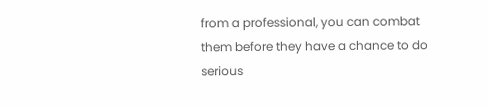from a professional, you can combat them before they have a chance to do serious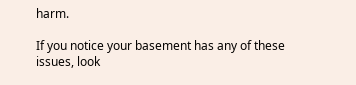harm.

If you notice your basement has any of these issues, look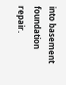into basement foundation repair.